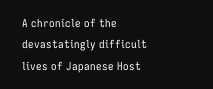A chronicle of the devastatingly difficult lives of Japanese Host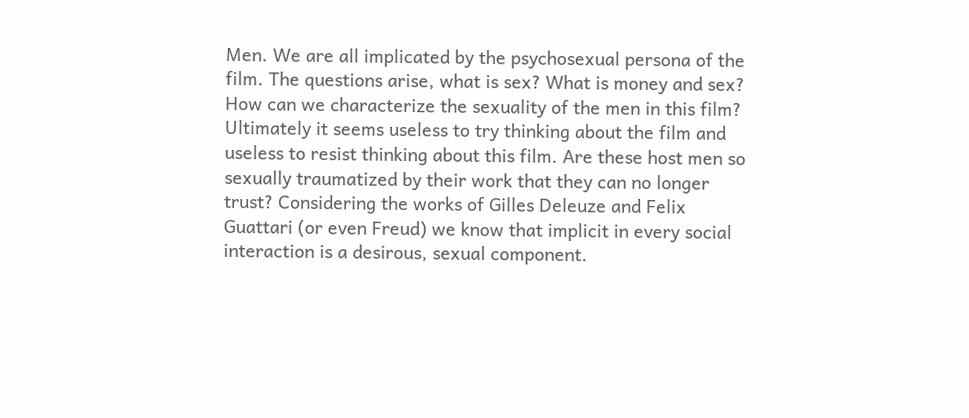Men. We are all implicated by the psychosexual persona of the film. The questions arise, what is sex? What is money and sex? How can we characterize the sexuality of the men in this film? Ultimately it seems useless to try thinking about the film and useless to resist thinking about this film. Are these host men so sexually traumatized by their work that they can no longer trust? Considering the works of Gilles Deleuze and Felix Guattari (or even Freud) we know that implicit in every social interaction is a desirous, sexual component.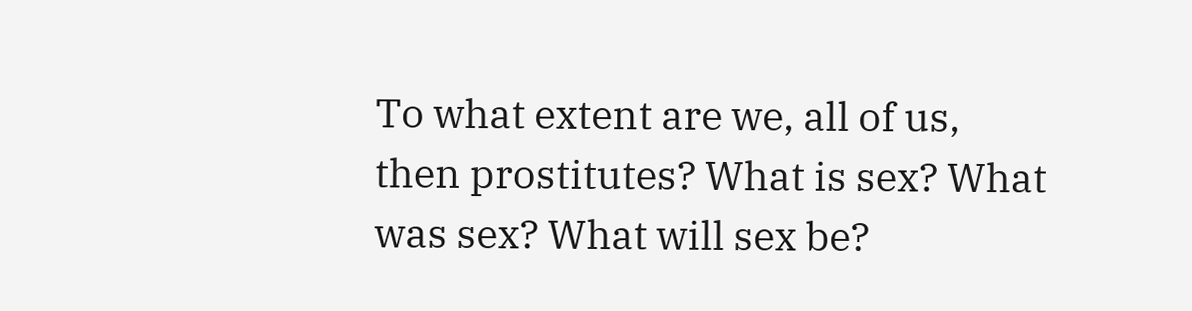To what extent are we, all of us, then prostitutes? What is sex? What was sex? What will sex be?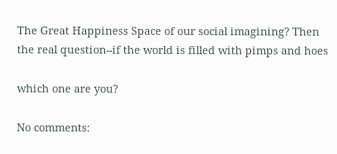The Great Happiness Space of our social imagining? Then the real question--if the world is filled with pimps and hoes

which one are you?

No comments: